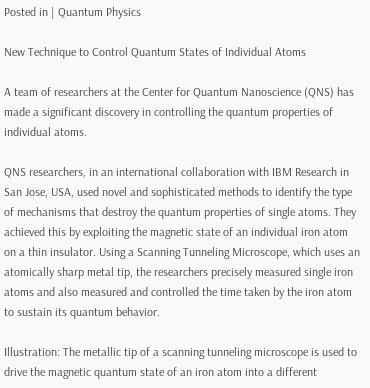Posted in | Quantum Physics

New Technique to Control Quantum States of Individual Atoms

A team of researchers at the Center for Quantum Nanoscience (QNS) has made a significant discovery in controlling the quantum properties of individual atoms.

QNS researchers, in an international collaboration with IBM Research in San Jose, USA, used novel and sophisticated methods to identify the type of mechanisms that destroy the quantum properties of single atoms. They achieved this by exploiting the magnetic state of an individual iron atom on a thin insulator. Using a Scanning Tunneling Microscope, which uses an atomically sharp metal tip, the researchers precisely measured single iron atoms and also measured and controlled the time taken by the iron atom to sustain its quantum behavior.

Illustration: The metallic tip of a scanning tunneling microscope is used to drive the magnetic quantum state of an iron atom into a different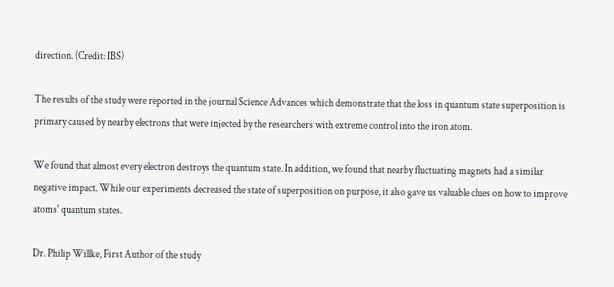direction. (Credit: IBS)

The results of the study were reported in the journal Science Advances which demonstrate that the loss in quantum state superposition is primary caused by nearby electrons that were injected by the researchers with extreme control into the iron atom.

We found that almost every electron destroys the quantum state. In addition, we found that nearby fluctuating magnets had a similar negative impact. While our experiments decreased the state of superposition on purpose, it also gave us valuable clues on how to improve atoms' quantum states.

Dr. Philip Willke, First Author of the study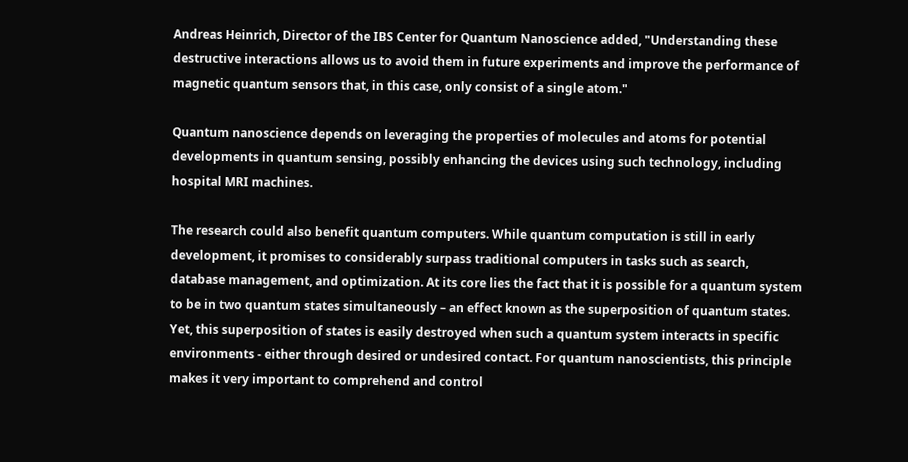Andreas Heinrich, Director of the IBS Center for Quantum Nanoscience added, "Understanding these destructive interactions allows us to avoid them in future experiments and improve the performance of magnetic quantum sensors that, in this case, only consist of a single atom."

Quantum nanoscience depends on leveraging the properties of molecules and atoms for potential developments in quantum sensing, possibly enhancing the devices using such technology, including hospital MRI machines.

The research could also benefit quantum computers. While quantum computation is still in early development, it promises to considerably surpass traditional computers in tasks such as search, database management, and optimization. At its core lies the fact that it is possible for a quantum system to be in two quantum states simultaneously – an effect known as the superposition of quantum states. Yet, this superposition of states is easily destroyed when such a quantum system interacts in specific environments - either through desired or undesired contact. For quantum nanoscientists, this principle makes it very important to comprehend and control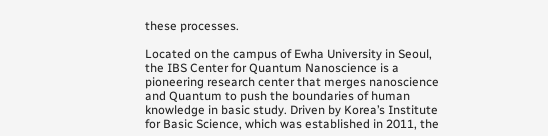these processes.

Located on the campus of Ewha University in Seoul, the IBS Center for Quantum Nanoscience is a pioneering research center that merges nanoscience and Quantum to push the boundaries of human knowledge in basic study. Driven by Korea’s Institute for Basic Science, which was established in 2011, the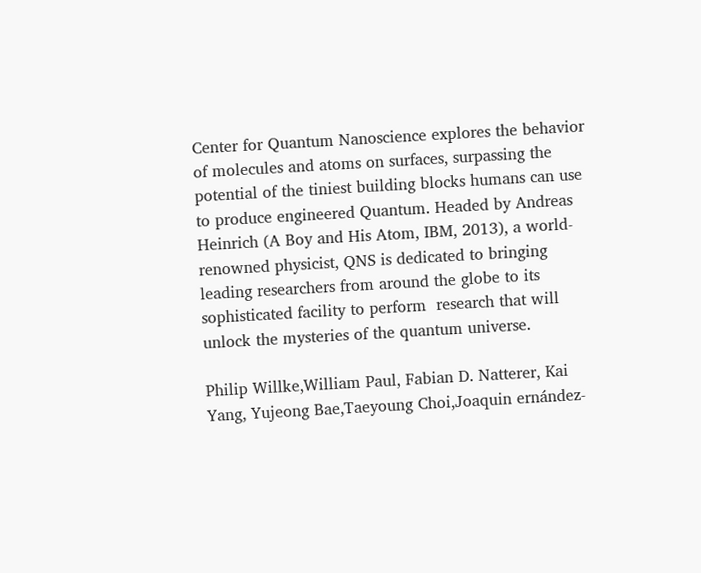Center for Quantum Nanoscience explores the behavior of molecules and atoms on surfaces, surpassing the potential of the tiniest building blocks humans can use to produce engineered Quantum. Headed by Andreas Heinrich (A Boy and His Atom, IBM, 2013), a world-renowned physicist, QNS is dedicated to bringing leading researchers from around the globe to its sophisticated facility to perform  research that will unlock the mysteries of the quantum universe.

Philip Willke,William Paul, Fabian D. Natterer, Kai Yang, Yujeong Bae,Taeyoung Choi,Joaquin ernández-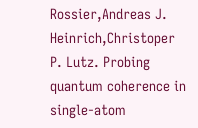Rossier,Andreas J. Heinrich,Christoper P. Lutz. Probing quantum coherence in single-atom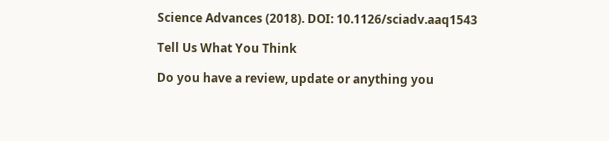Science Advances (2018). DOI: 10.1126/sciadv.aaq1543

Tell Us What You Think

Do you have a review, update or anything you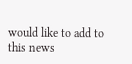would like to add to this news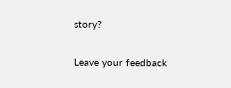story?

Leave your feedback